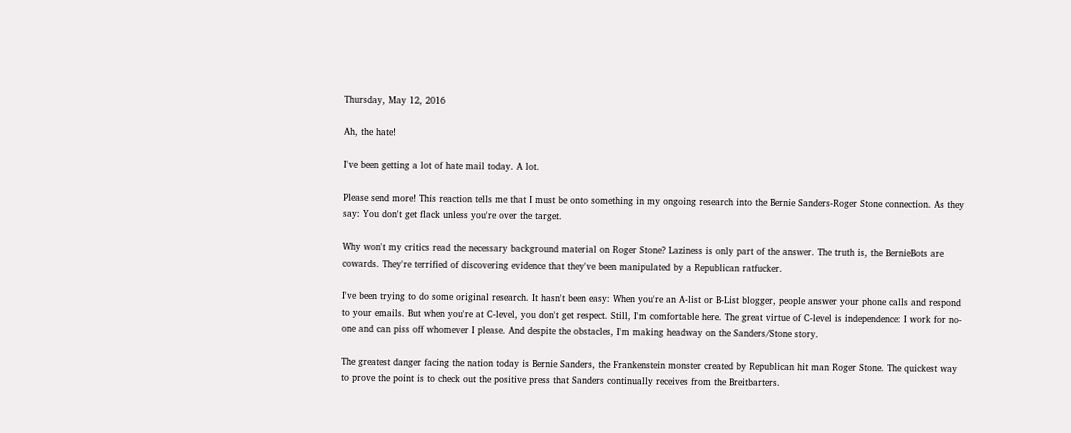Thursday, May 12, 2016

Ah, the hate!

I've been getting a lot of hate mail today. A lot.

Please send more! This reaction tells me that I must be onto something in my ongoing research into the Bernie Sanders-Roger Stone connection. As they say: You don't get flack unless you're over the target.

Why won't my critics read the necessary background material on Roger Stone? Laziness is only part of the answer. The truth is, the BernieBots are cowards. They're terrified of discovering evidence that they've been manipulated by a Republican ratfucker.

I've been trying to do some original research. It hasn't been easy: When you're an A-list or B-List blogger, people answer your phone calls and respond to your emails. But when you're at C-level, you don't get respect. Still, I'm comfortable here. The great virtue of C-level is independence: I work for no-one and can piss off whomever I please. And despite the obstacles, I'm making headway on the Sanders/Stone story.

The greatest danger facing the nation today is Bernie Sanders, the Frankenstein monster created by Republican hit man Roger Stone. The quickest way to prove the point is to check out the positive press that Sanders continually receives from the Breitbarters.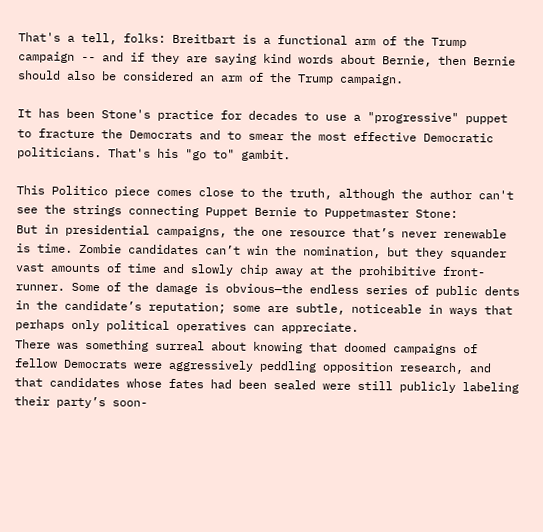That's a tell, folks: Breitbart is a functional arm of the Trump campaign -- and if they are saying kind words about Bernie, then Bernie should also be considered an arm of the Trump campaign.

It has been Stone's practice for decades to use a "progressive" puppet to fracture the Democrats and to smear the most effective Democratic politicians. That's his "go to" gambit.

This Politico piece comes close to the truth, although the author can't see the strings connecting Puppet Bernie to Puppetmaster Stone:
But in presidential campaigns, the one resource that’s never renewable is time. Zombie candidates can’t win the nomination, but they squander vast amounts of time and slowly chip away at the prohibitive front-runner. Some of the damage is obvious—the endless series of public dents in the candidate’s reputation; some are subtle, noticeable in ways that perhaps only political operatives can appreciate.
There was something surreal about knowing that doomed campaigns of fellow Democrats were aggressively peddling opposition research, and that candidates whose fates had been sealed were still publicly labeling their party’s soon-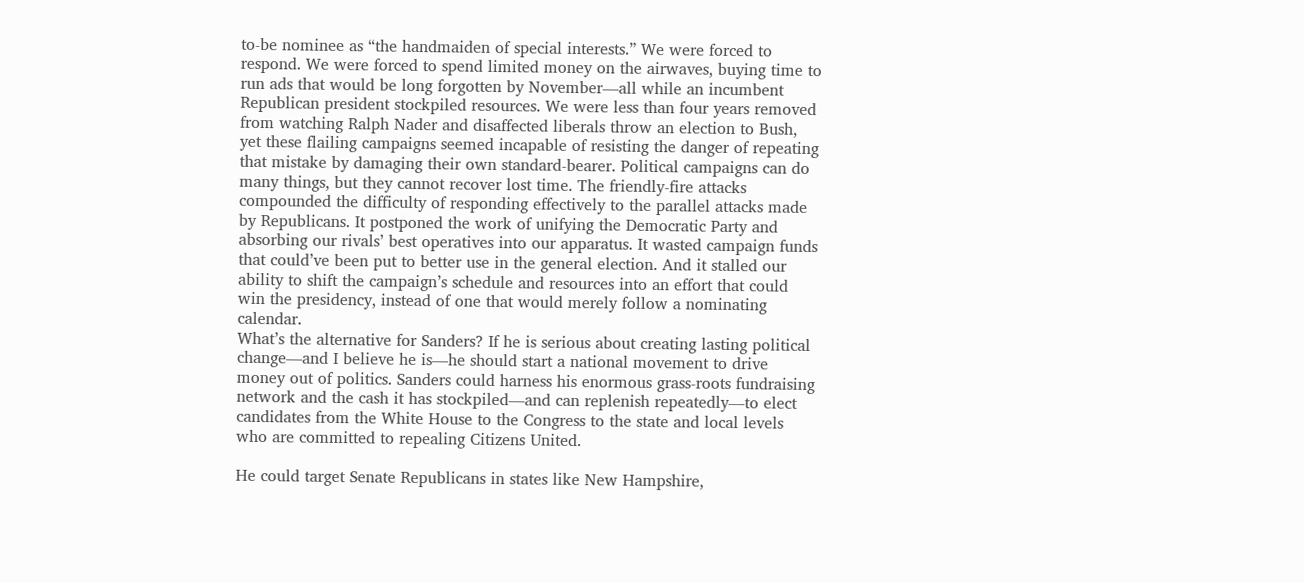to-be nominee as “the handmaiden of special interests.” We were forced to respond. We were forced to spend limited money on the airwaves, buying time to run ads that would be long forgotten by November—all while an incumbent Republican president stockpiled resources. We were less than four years removed from watching Ralph Nader and disaffected liberals throw an election to Bush, yet these flailing campaigns seemed incapable of resisting the danger of repeating that mistake by damaging their own standard-bearer. Political campaigns can do many things, but they cannot recover lost time. The friendly-fire attacks compounded the difficulty of responding effectively to the parallel attacks made by Republicans. It postponed the work of unifying the Democratic Party and absorbing our rivals’ best operatives into our apparatus. It wasted campaign funds that could’ve been put to better use in the general election. And it stalled our ability to shift the campaign’s schedule and resources into an effort that could win the presidency, instead of one that would merely follow a nominating calendar.
What’s the alternative for Sanders? If he is serious about creating lasting political change—and I believe he is—he should start a national movement to drive money out of politics. Sanders could harness his enormous grass-roots fundraising network and the cash it has stockpiled—and can replenish repeatedly—to elect candidates from the White House to the Congress to the state and local levels who are committed to repealing Citizens United.

He could target Senate Republicans in states like New Hampshire,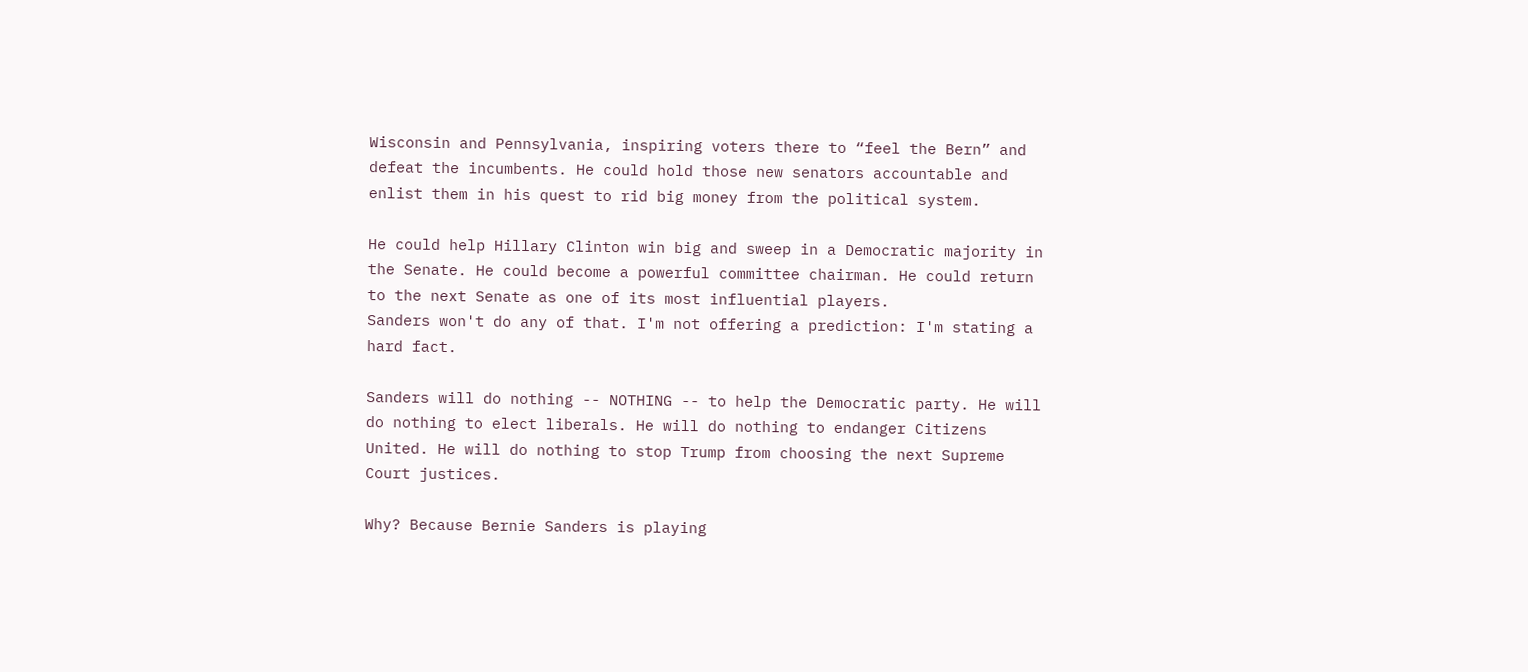Wisconsin and Pennsylvania, inspiring voters there to “feel the Bern” and defeat the incumbents. He could hold those new senators accountable and enlist them in his quest to rid big money from the political system.

He could help Hillary Clinton win big and sweep in a Democratic majority in the Senate. He could become a powerful committee chairman. He could return to the next Senate as one of its most influential players.
Sanders won't do any of that. I'm not offering a prediction: I'm stating a hard fact.

Sanders will do nothing -- NOTHING -- to help the Democratic party. He will do nothing to elect liberals. He will do nothing to endanger Citizens United. He will do nothing to stop Trump from choosing the next Supreme Court justices.

Why? Because Bernie Sanders is playing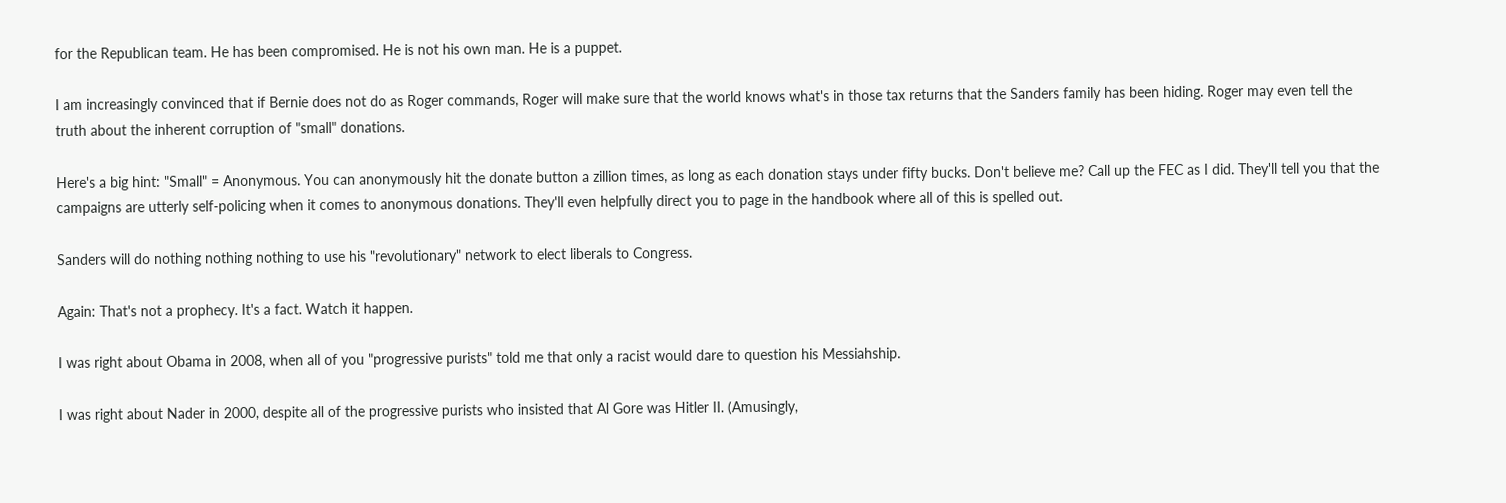for the Republican team. He has been compromised. He is not his own man. He is a puppet.

I am increasingly convinced that if Bernie does not do as Roger commands, Roger will make sure that the world knows what's in those tax returns that the Sanders family has been hiding. Roger may even tell the truth about the inherent corruption of "small" donations.

Here's a big hint: "Small" = Anonymous. You can anonymously hit the donate button a zillion times, as long as each donation stays under fifty bucks. Don't believe me? Call up the FEC as I did. They'll tell you that the campaigns are utterly self-policing when it comes to anonymous donations. They'll even helpfully direct you to page in the handbook where all of this is spelled out.

Sanders will do nothing nothing nothing to use his "revolutionary" network to elect liberals to Congress.

Again: That's not a prophecy. It's a fact. Watch it happen.

I was right about Obama in 2008, when all of you "progressive purists" told me that only a racist would dare to question his Messiahship.

I was right about Nader in 2000, despite all of the progressive purists who insisted that Al Gore was Hitler II. (Amusingly,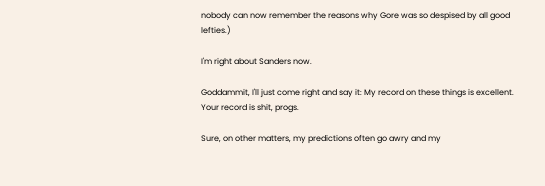nobody can now remember the reasons why Gore was so despised by all good lefties.)

I'm right about Sanders now.

Goddammit, I'll just come right and say it: My record on these things is excellent. Your record is shit, progs.

Sure, on other matters, my predictions often go awry and my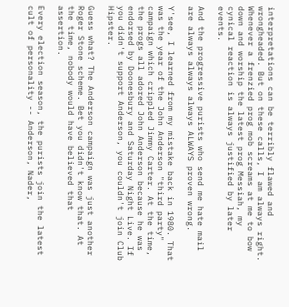interpretations can be terribly flawed and wrongheaded. But on these calls, I am always right. Whenever a frenzied prog mob screams at me to bow down and worship the latest prog Messiah, my cynical reaction is always justified by later events.

And the progressive purists who send me hate mail are always always always ALWAYS proven wrong.

Y'see, I learned from my mistake back in 1980. That was the year of the John Anderson "third party" campaign which crippled Jimmy Carter. At the time, the progs all adored John Anderson because he was endorsed by Doonesbury and Saturday Night Live. If you didn't support Anderson, you couldn't join Club Hipster.

Guess what? The Anderson campaign was just another Roger Stone scheme. Bet you didn't know that. At the time, nobody would have believed that assertion.

Every election season, the purists join the latest cult of personality -- Anderson, Nader,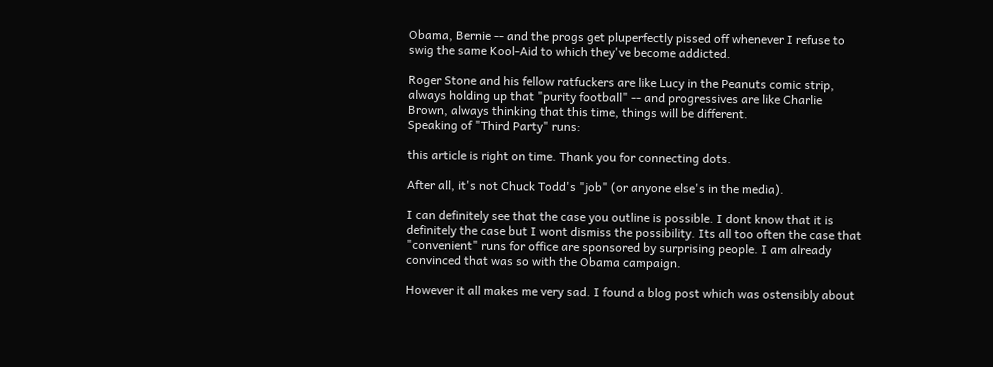Obama, Bernie -- and the progs get pluperfectly pissed off whenever I refuse to swig the same Kool-Aid to which they've become addicted.

Roger Stone and his fellow ratfuckers are like Lucy in the Peanuts comic strip, always holding up that "purity football" -- and progressives are like Charlie Brown, always thinking that this time, things will be different.
Speaking of "Third Party" runs:

this article is right on time. Thank you for connecting dots.

After all, it's not Chuck Todd's "job" (or anyone else's in the media).

I can definitely see that the case you outline is possible. I dont know that it is definitely the case but I wont dismiss the possibility. Its all too often the case that "convenient" runs for office are sponsored by surprising people. I am already convinced that was so with the Obama campaign.

However it all makes me very sad. I found a blog post which was ostensibly about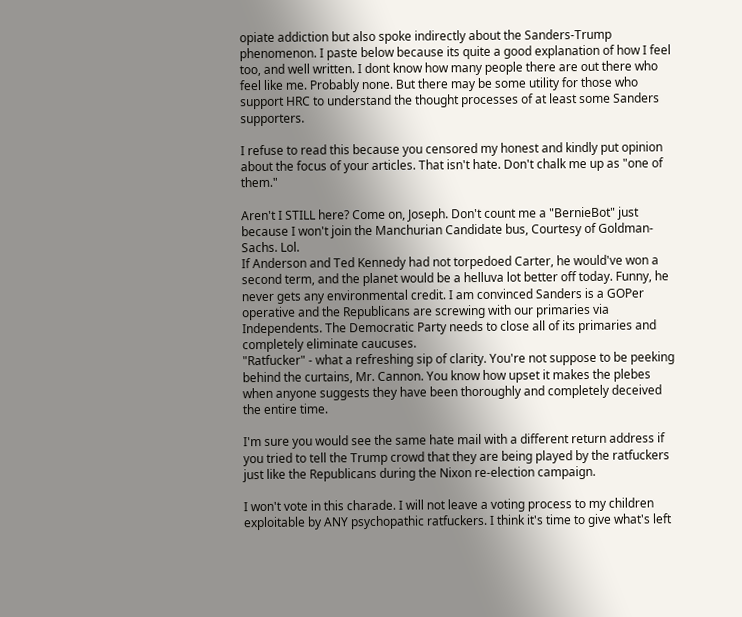opiate addiction but also spoke indirectly about the Sanders-Trump phenomenon. I paste below because its quite a good explanation of how I feel too, and well written. I dont know how many people there are out there who feel like me. Probably none. But there may be some utility for those who support HRC to understand the thought processes of at least some Sanders supporters.

I refuse to read this because you censored my honest and kindly put opinion about the focus of your articles. That isn't hate. Don't chalk me up as "one of them."

Aren't I STILL here? Come on, Joseph. Don't count me a "BernieBot" just because I won't join the Manchurian Candidate bus, Courtesy of Goldman-Sachs. Lol.
If Anderson and Ted Kennedy had not torpedoed Carter, he would've won a second term, and the planet would be a helluva lot better off today. Funny, he never gets any environmental credit. I am convinced Sanders is a GOPer operative and the Republicans are screwing with our primaries via Independents. The Democratic Party needs to close all of its primaries and completely eliminate caucuses.
"Ratfucker" - what a refreshing sip of clarity. You're not suppose to be peeking behind the curtains, Mr. Cannon. You know how upset it makes the plebes when anyone suggests they have been thoroughly and completely deceived the entire time.

I'm sure you would see the same hate mail with a different return address if you tried to tell the Trump crowd that they are being played by the ratfuckers just like the Republicans during the Nixon re-election campaign.

I won't vote in this charade. I will not leave a voting process to my children exploitable by ANY psychopathic ratfuckers. I think it's time to give what's left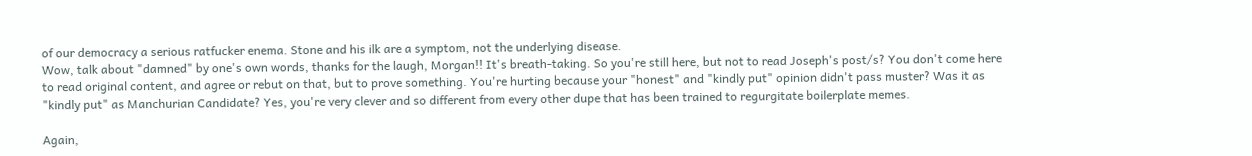of our democracy a serious ratfucker enema. Stone and his ilk are a symptom, not the underlying disease.
Wow, talk about "damned" by one's own words, thanks for the laugh, Morgan!! It's breath-taking. So you're still here, but not to read Joseph's post/s? You don't come here to read original content, and agree or rebut on that, but to prove something. You're hurting because your "honest" and "kindly put" opinion didn't pass muster? Was it as "kindly put" as Manchurian Candidate? Yes, you're very clever and so different from every other dupe that has been trained to regurgitate boilerplate memes.

Again,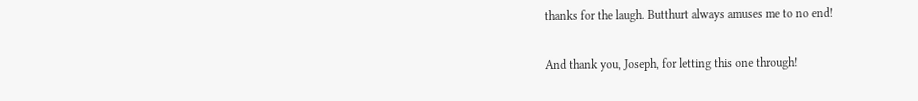thanks for the laugh. Butthurt always amuses me to no end!

And thank you, Joseph, for letting this one through!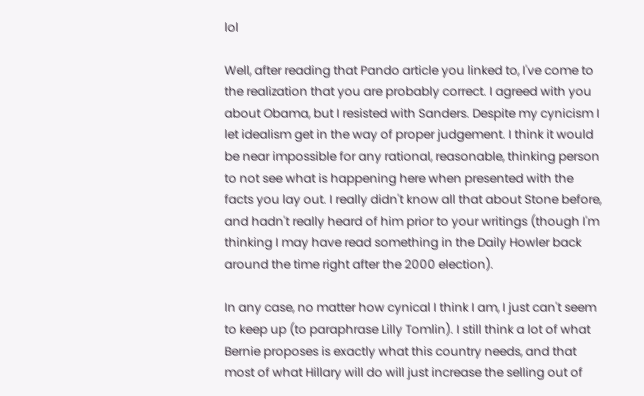lol

Well, after reading that Pando article you linked to, I've come to the realization that you are probably correct. I agreed with you about Obama, but I resisted with Sanders. Despite my cynicism I let idealism get in the way of proper judgement. I think it would be near impossible for any rational, reasonable, thinking person to not see what is happening here when presented with the facts you lay out. I really didn't know all that about Stone before, and hadn't really heard of him prior to your writings (though I'm thinking I may have read something in the Daily Howler back around the time right after the 2000 election).

In any case, no matter how cynical I think I am, I just can't seem to keep up (to paraphrase Lilly Tomlin). I still think a lot of what Bernie proposes is exactly what this country needs, and that most of what Hillary will do will just increase the selling out of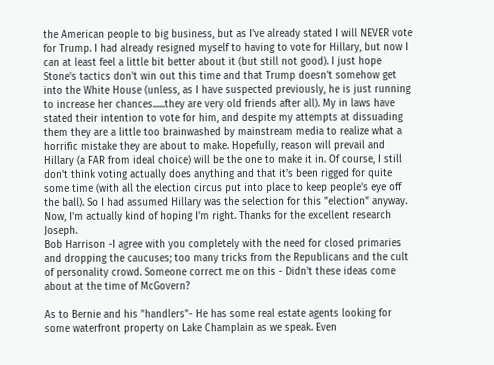the American people to big business, but as I've already stated I will NEVER vote for Trump. I had already resigned myself to having to vote for Hillary, but now I can at least feel a little bit better about it (but still not good). I just hope Stone's tactics don't win out this time and that Trump doesn't somehow get into the White House (unless, as I have suspected previously, he is just running to increase her chances......they are very old friends after all). My in laws have stated their intention to vote for him, and despite my attempts at dissuading them they are a little too brainwashed by mainstream media to realize what a horrific mistake they are about to make. Hopefully, reason will prevail and Hillary (a FAR from ideal choice) will be the one to make it in. Of course, I still don't think voting actually does anything and that it's been rigged for quite some time (with all the election circus put into place to keep people's eye off the ball). So I had assumed Hillary was the selection for this "election" anyway. Now, I'm actually kind of hoping I'm right. Thanks for the excellent research Joseph.
Bob Harrison -I agree with you completely with the need for closed primaries and dropping the caucuses; too many tricks from the Republicans and the cult of personality crowd. Someone correct me on this - Didn't these ideas come about at the time of McGovern?

As to Bernie and his "handlers"- He has some real estate agents looking for some waterfront property on Lake Champlain as we speak. Even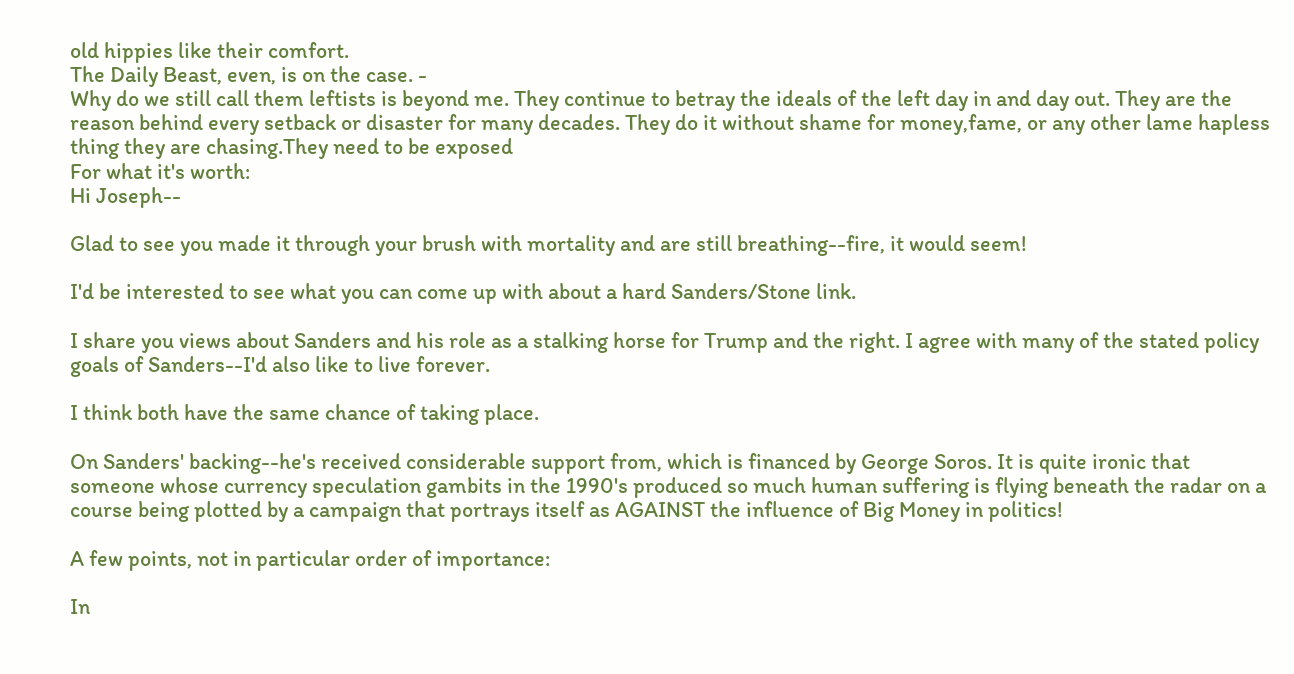old hippies like their comfort.
The Daily Beast, even, is on the case. -
Why do we still call them leftists is beyond me. They continue to betray the ideals of the left day in and day out. They are the reason behind every setback or disaster for many decades. They do it without shame for money,fame, or any other lame hapless thing they are chasing.They need to be exposed
For what it's worth:
Hi Joseph--

Glad to see you made it through your brush with mortality and are still breathing--fire, it would seem!

I'd be interested to see what you can come up with about a hard Sanders/Stone link.

I share you views about Sanders and his role as a stalking horse for Trump and the right. I agree with many of the stated policy goals of Sanders--I'd also like to live forever.

I think both have the same chance of taking place.

On Sanders' backing--he's received considerable support from, which is financed by George Soros. It is quite ironic that someone whose currency speculation gambits in the 1990's produced so much human suffering is flying beneath the radar on a course being plotted by a campaign that portrays itself as AGAINST the influence of Big Money in politics!

A few points, not in particular order of importance:

In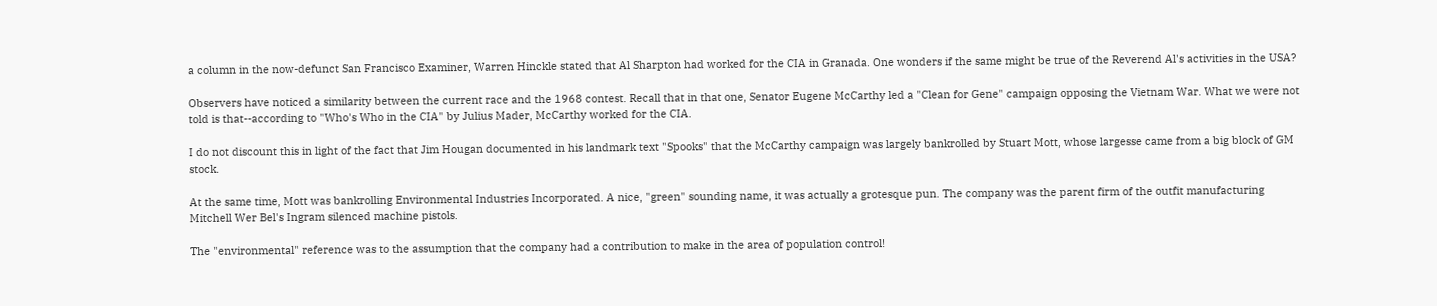a column in the now-defunct San Francisco Examiner, Warren Hinckle stated that Al Sharpton had worked for the CIA in Granada. One wonders if the same might be true of the Reverend Al's activities in the USA?

Observers have noticed a similarity between the current race and the 1968 contest. Recall that in that one, Senator Eugene McCarthy led a "Clean for Gene" campaign opposing the Vietnam War. What we were not told is that--according to "Who's Who in the CIA" by Julius Mader, McCarthy worked for the CIA.

I do not discount this in light of the fact that Jim Hougan documented in his landmark text "Spooks" that the McCarthy campaign was largely bankrolled by Stuart Mott, whose largesse came from a big block of GM stock.

At the same time, Mott was bankrolling Environmental Industries Incorporated. A nice, "green" sounding name, it was actually a grotesque pun. The company was the parent firm of the outfit manufacturing Mitchell Wer Bel's Ingram silenced machine pistols.

The "environmental" reference was to the assumption that the company had a contribution to make in the area of population control!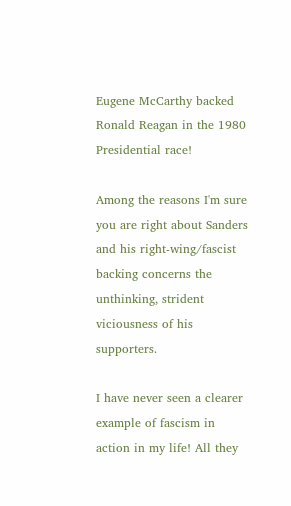Eugene McCarthy backed Ronald Reagan in the 1980 Presidential race!

Among the reasons I'm sure you are right about Sanders and his right-wing/fascist backing concerns the unthinking, strident viciousness of his supporters.

I have never seen a clearer example of fascism in action in my life! All they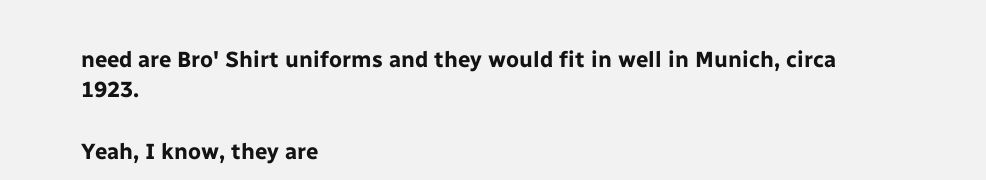need are Bro' Shirt uniforms and they would fit in well in Munich, circa 1923.

Yeah, I know, they are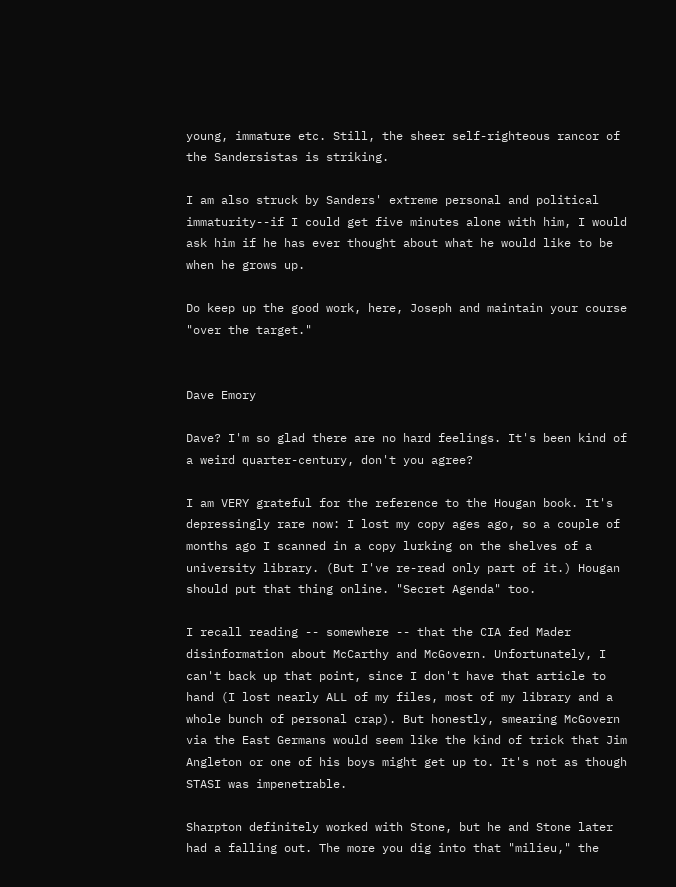young, immature etc. Still, the sheer self-righteous rancor of the Sandersistas is striking.

I am also struck by Sanders' extreme personal and political immaturity--if I could get five minutes alone with him, I would ask him if he has ever thought about what he would like to be when he grows up.

Do keep up the good work, here, Joseph and maintain your course "over the target."


Dave Emory

Dave? I'm so glad there are no hard feelings. It's been kind of a weird quarter-century, don't you agree?

I am VERY grateful for the reference to the Hougan book. It's depressingly rare now: I lost my copy ages ago, so a couple of months ago I scanned in a copy lurking on the shelves of a university library. (But I've re-read only part of it.) Hougan should put that thing online. "Secret Agenda" too.

I recall reading -- somewhere -- that the CIA fed Mader disinformation about McCarthy and McGovern. Unfortunately, I can't back up that point, since I don't have that article to hand (I lost nearly ALL of my files, most of my library and a whole bunch of personal crap). But honestly, smearing McGovern via the East Germans would seem like the kind of trick that Jim Angleton or one of his boys might get up to. It's not as though STASI was impenetrable.

Sharpton definitely worked with Stone, but he and Stone later had a falling out. The more you dig into that "milieu," the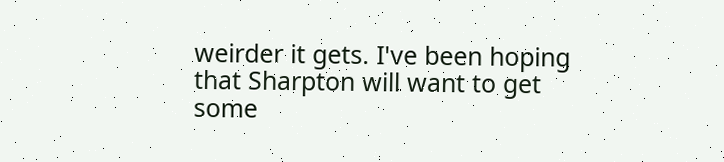weirder it gets. I've been hoping that Sharpton will want to get some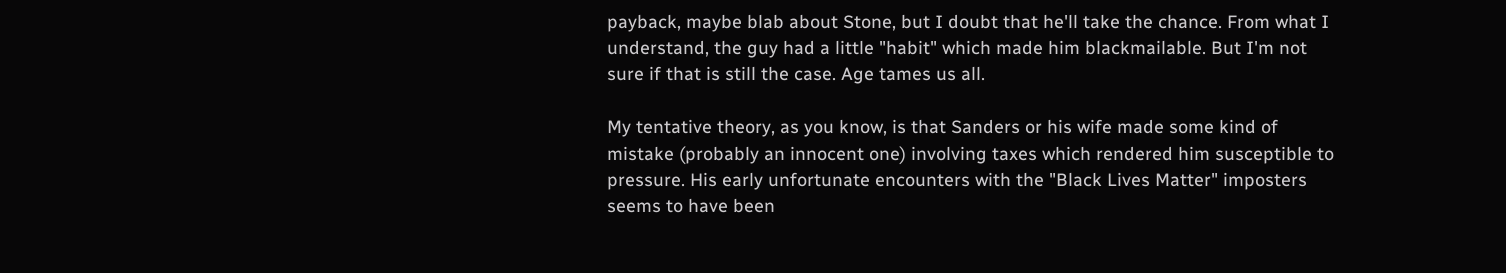payback, maybe blab about Stone, but I doubt that he'll take the chance. From what I understand, the guy had a little "habit" which made him blackmailable. But I'm not sure if that is still the case. Age tames us all.

My tentative theory, as you know, is that Sanders or his wife made some kind of mistake (probably an innocent one) involving taxes which rendered him susceptible to pressure. His early unfortunate encounters with the "Black Lives Matter" imposters seems to have been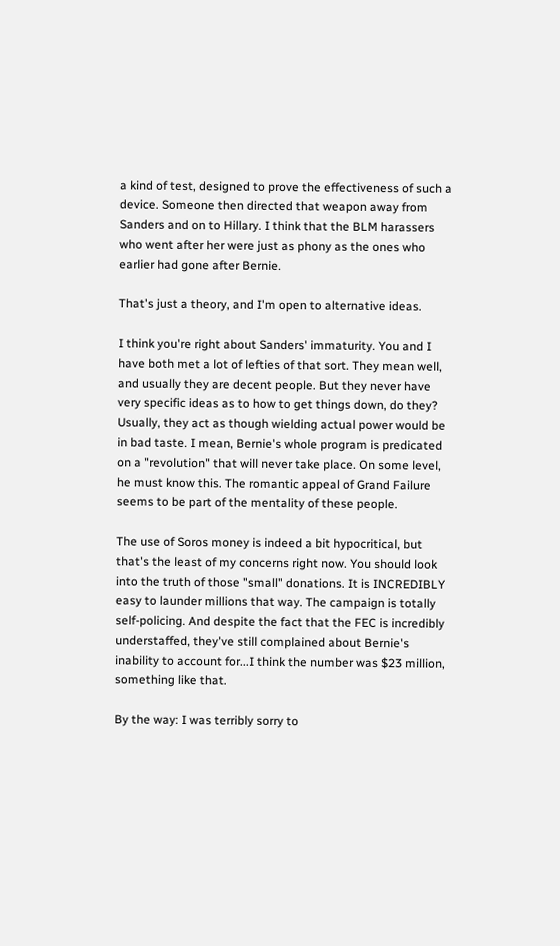a kind of test, designed to prove the effectiveness of such a device. Someone then directed that weapon away from Sanders and on to Hillary. I think that the BLM harassers who went after her were just as phony as the ones who earlier had gone after Bernie.

That's just a theory, and I'm open to alternative ideas.

I think you're right about Sanders' immaturity. You and I have both met a lot of lefties of that sort. They mean well, and usually they are decent people. But they never have very specific ideas as to how to get things down, do they? Usually, they act as though wielding actual power would be in bad taste. I mean, Bernie's whole program is predicated on a "revolution" that will never take place. On some level, he must know this. The romantic appeal of Grand Failure seems to be part of the mentality of these people.

The use of Soros money is indeed a bit hypocritical, but that's the least of my concerns right now. You should look into the truth of those "small" donations. It is INCREDIBLY easy to launder millions that way. The campaign is totally self-policing. And despite the fact that the FEC is incredibly understaffed, they've still complained about Bernie's inability to account for...I think the number was $23 million, something like that.

By the way: I was terribly sorry to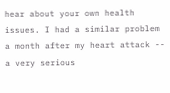hear about your own health issues. I had a similar problem a month after my heart attack -- a very serious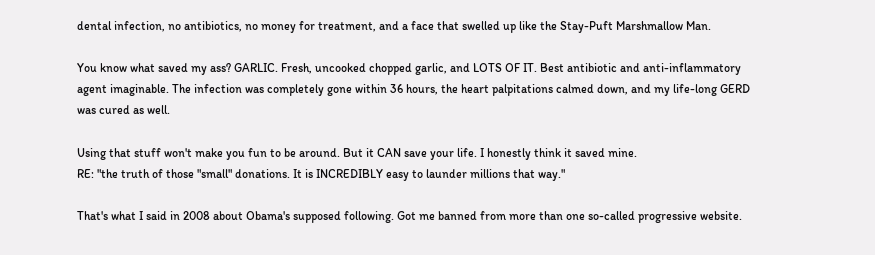dental infection, no antibiotics, no money for treatment, and a face that swelled up like the Stay-Puft Marshmallow Man.

You know what saved my ass? GARLIC. Fresh, uncooked chopped garlic, and LOTS OF IT. Best antibiotic and anti-inflammatory agent imaginable. The infection was completely gone within 36 hours, the heart palpitations calmed down, and my life-long GERD was cured as well.

Using that stuff won't make you fun to be around. But it CAN save your life. I honestly think it saved mine.
RE: "the truth of those "small" donations. It is INCREDIBLY easy to launder millions that way."

That's what I said in 2008 about Obama's supposed following. Got me banned from more than one so-called progressive website.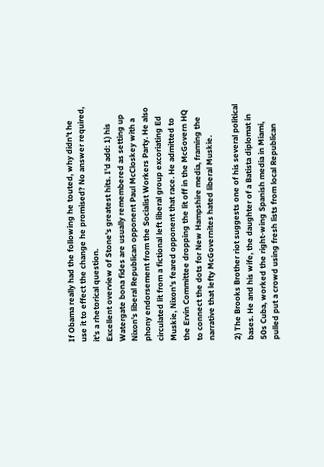If Obama really had the following he touted, why didn't he use it to effect the change he promised? No answer required, it's a rhetorical question.
Excellent overview of Stone's greatest hits. I'd add: 1) his Watergate bona fides are usually remembered as setting up Nixon's liberal Republican opponent Paul McCloskey with a phony endorsement from the Socialist Workers Party. He also circulated lit from a fictional left liberal group excoriating Ed Muskie, Nixon's feared opponent that race. He admitted to the Ervin Committee dropping the lit off in the McGovern HQ to connect the dots for New Hampshire media, framing the narrative that lefty McGovernites hated liberal Muskie.

2) The Brooks Brother riot suggests one of his several political bases. He and his wife, the daughter of a Batista diplomat in 50s Cuba, worked the right-wing Spanish media in Miami, pulled put a crowd using fresh lists from local Republican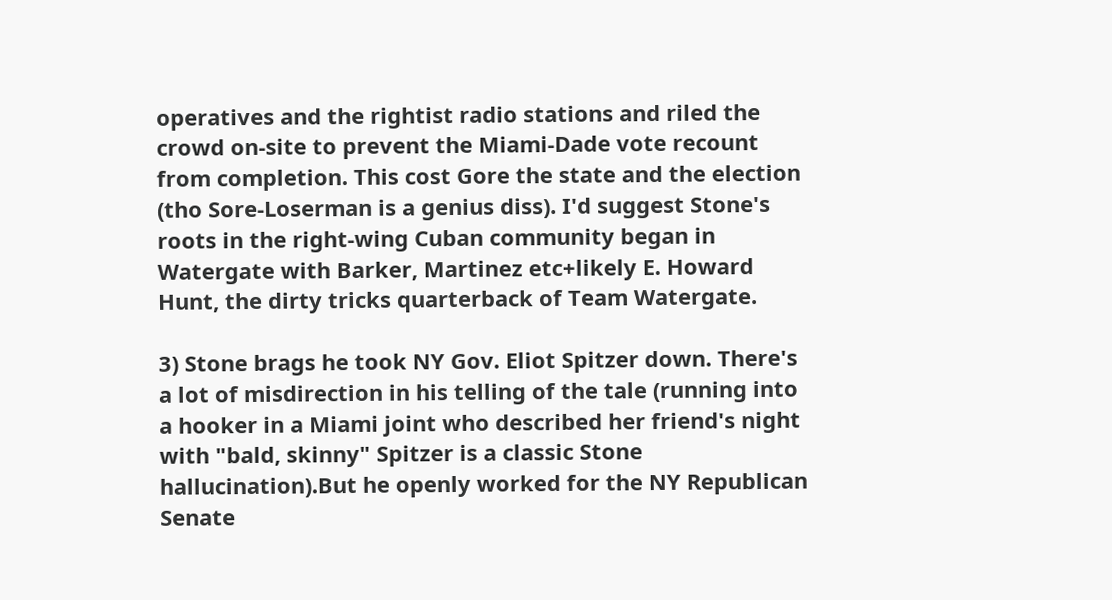operatives and the rightist radio stations and riled the crowd on-site to prevent the Miami-Dade vote recount from completion. This cost Gore the state and the election (tho Sore-Loserman is a genius diss). I'd suggest Stone's roots in the right-wing Cuban community began in Watergate with Barker, Martinez etc+likely E. Howard Hunt, the dirty tricks quarterback of Team Watergate.

3) Stone brags he took NY Gov. Eliot Spitzer down. There's a lot of misdirection in his telling of the tale (running into a hooker in a Miami joint who described her friend's night with "bald, skinny" Spitzer is a classic Stone hallucination).But he openly worked for the NY Republican Senate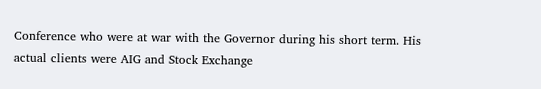Conference who were at war with the Governor during his short term. His actual clients were AIG and Stock Exchange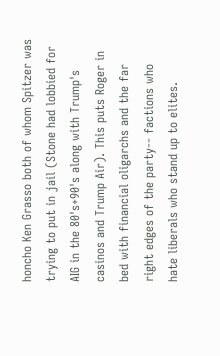honcho Ken Grasso both of whom Spitzer was trying to put in jail (Stone had lobbied for AIG in the 80's+90's along with Trump's casinos and Trump Air). This puts Roger in bed with financial oligarchs and the far right edges of the party-- factions who hate liberals who stand up to elites.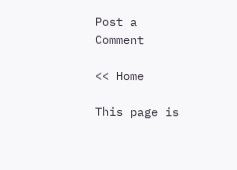Post a Comment

<< Home

This page is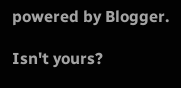powered by Blogger.

Isn't yours?